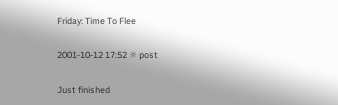Friday: Time To Flee

2001-10-12 17:52 ☼ post

Just finished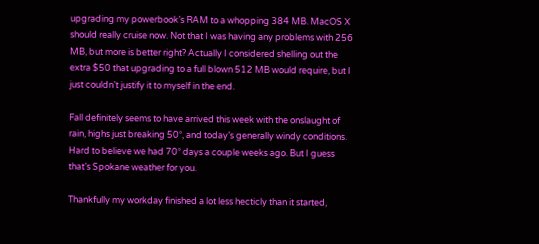upgrading my powerbook’s RAM to a whopping 384 MB. MacOS X should really cruise now. Not that I was having any problems with 256 MB, but more is better right? Actually I considered shelling out the extra $50 that upgrading to a full blown 512 MB would require, but I just couldn’t justify it to myself in the end.

Fall definitely seems to have arrived this week with the onslaught of rain, highs just breaking 50°, and today’s generally windy conditions. Hard to believe we had 70° days a couple weeks ago. But I guess that’s Spokane weather for you.

Thankfully my workday finished a lot less hecticly than it started,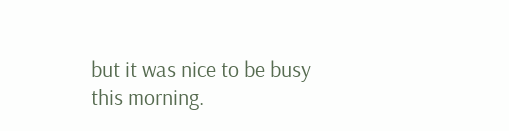but it was nice to be busy this morning.